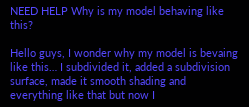NEED HELP Why is my model behaving like this?

Hello guys, I wonder why my model is bevaing like this… I subdivided it, added a subdivision surface, made it smooth shading and everything like that but now I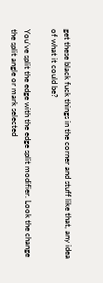get these black fuck things in the corner and stuff like that, any idea of what it could be?

You’ve split the edge with the edge split modifier. Look the change the split angle or mark selected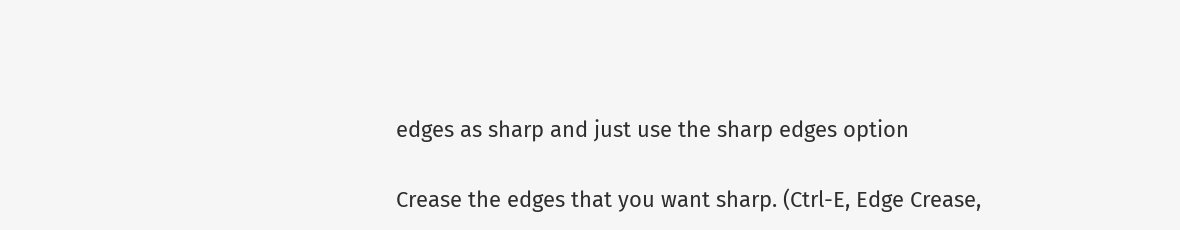edges as sharp and just use the sharp edges option

Crease the edges that you want sharp. (Ctrl-E, Edge Crease,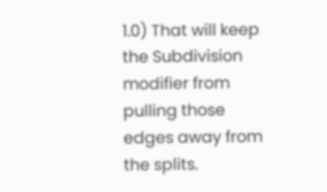1.0) That will keep the Subdivision modifier from pulling those edges away from the splits.